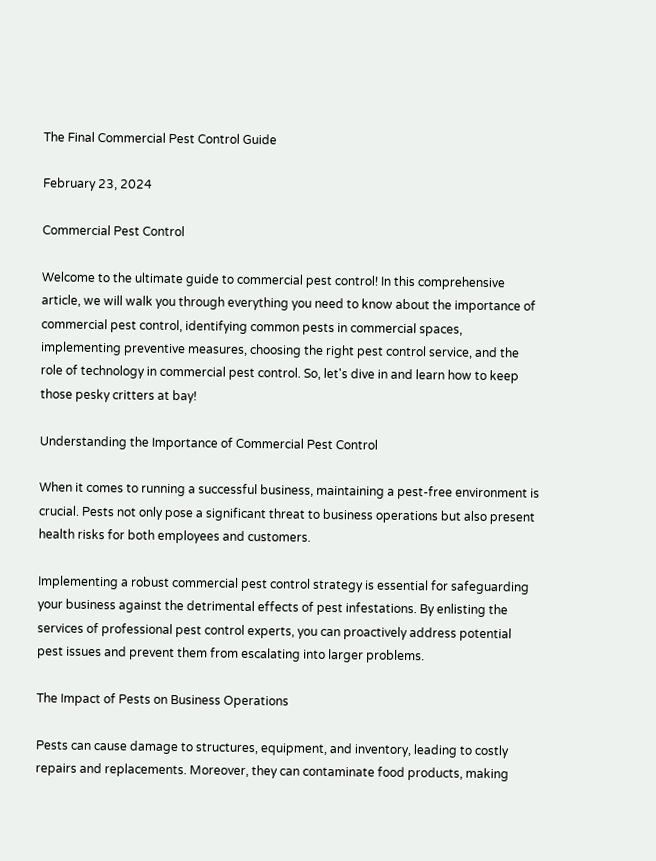The Final Commercial Pest Control Guide

February 23, 2024

Commercial Pest Control

Welcome to the ultimate guide to commercial pest control! In this comprehensive article, we will walk you through everything you need to know about the importance of commercial pest control, identifying common pests in commercial spaces, implementing preventive measures, choosing the right pest control service, and the role of technology in commercial pest control. So, let's dive in and learn how to keep those pesky critters at bay!

Understanding the Importance of Commercial Pest Control

When it comes to running a successful business, maintaining a pest-free environment is crucial. Pests not only pose a significant threat to business operations but also present health risks for both employees and customers.

Implementing a robust commercial pest control strategy is essential for safeguarding your business against the detrimental effects of pest infestations. By enlisting the services of professional pest control experts, you can proactively address potential pest issues and prevent them from escalating into larger problems.

The Impact of Pests on Business Operations

Pests can cause damage to structures, equipment, and inventory, leading to costly repairs and replacements. Moreover, they can contaminate food products, making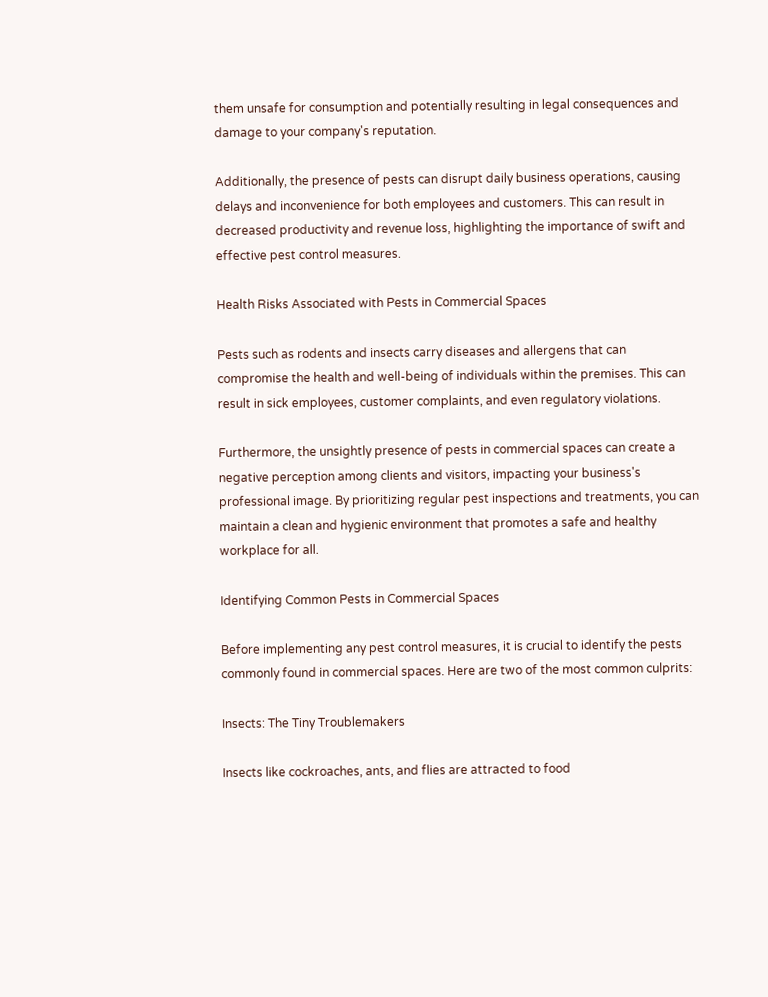them unsafe for consumption and potentially resulting in legal consequences and damage to your company's reputation.

Additionally, the presence of pests can disrupt daily business operations, causing delays and inconvenience for both employees and customers. This can result in decreased productivity and revenue loss, highlighting the importance of swift and effective pest control measures.

Health Risks Associated with Pests in Commercial Spaces

Pests such as rodents and insects carry diseases and allergens that can compromise the health and well-being of individuals within the premises. This can result in sick employees, customer complaints, and even regulatory violations.

Furthermore, the unsightly presence of pests in commercial spaces can create a negative perception among clients and visitors, impacting your business's professional image. By prioritizing regular pest inspections and treatments, you can maintain a clean and hygienic environment that promotes a safe and healthy workplace for all.

Identifying Common Pests in Commercial Spaces

Before implementing any pest control measures, it is crucial to identify the pests commonly found in commercial spaces. Here are two of the most common culprits:

Insects: The Tiny Troublemakers

Insects like cockroaches, ants, and flies are attracted to food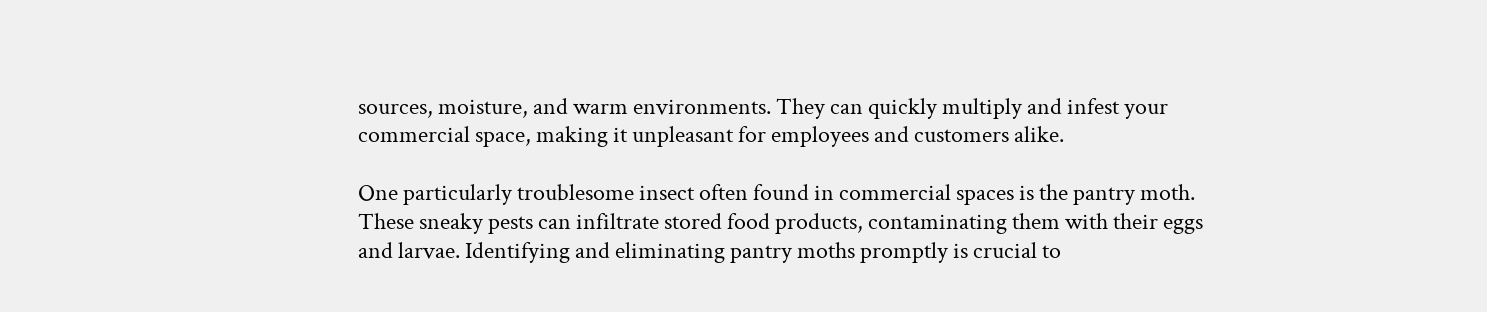sources, moisture, and warm environments. They can quickly multiply and infest your commercial space, making it unpleasant for employees and customers alike.

One particularly troublesome insect often found in commercial spaces is the pantry moth. These sneaky pests can infiltrate stored food products, contaminating them with their eggs and larvae. Identifying and eliminating pantry moths promptly is crucial to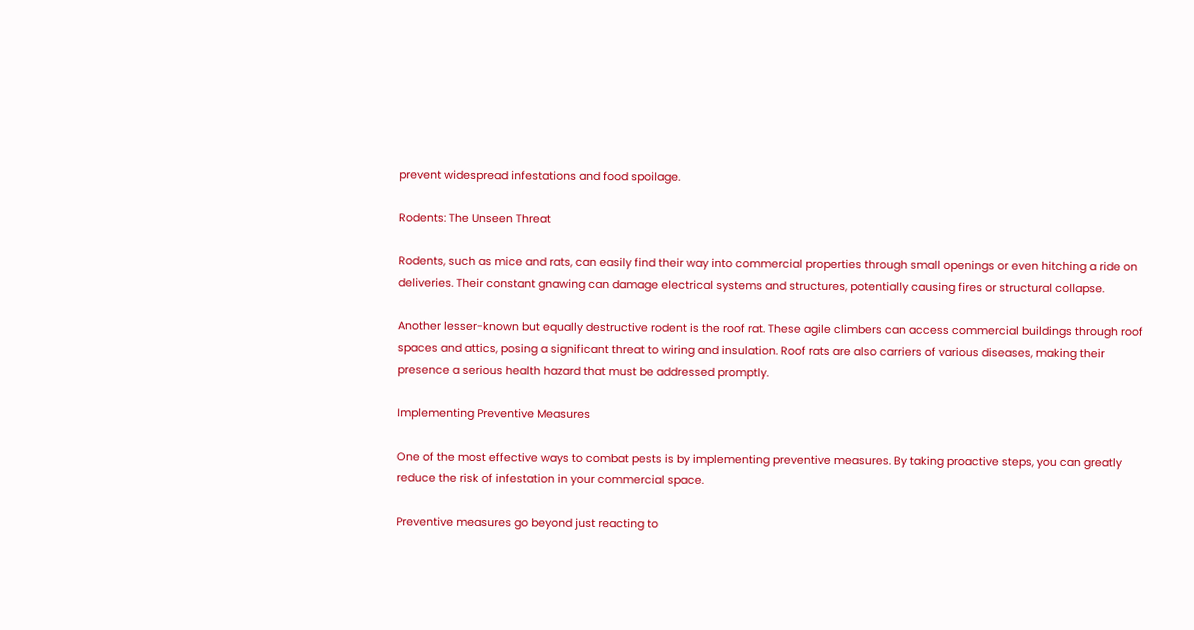prevent widespread infestations and food spoilage.

Rodents: The Unseen Threat

Rodents, such as mice and rats, can easily find their way into commercial properties through small openings or even hitching a ride on deliveries. Their constant gnawing can damage electrical systems and structures, potentially causing fires or structural collapse.

Another lesser-known but equally destructive rodent is the roof rat. These agile climbers can access commercial buildings through roof spaces and attics, posing a significant threat to wiring and insulation. Roof rats are also carriers of various diseases, making their presence a serious health hazard that must be addressed promptly.

Implementing Preventive Measures

One of the most effective ways to combat pests is by implementing preventive measures. By taking proactive steps, you can greatly reduce the risk of infestation in your commercial space.

Preventive measures go beyond just reacting to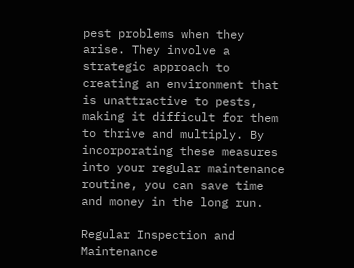pest problems when they arise. They involve a strategic approach to creating an environment that is unattractive to pests, making it difficult for them to thrive and multiply. By incorporating these measures into your regular maintenance routine, you can save time and money in the long run.

Regular Inspection and Maintenance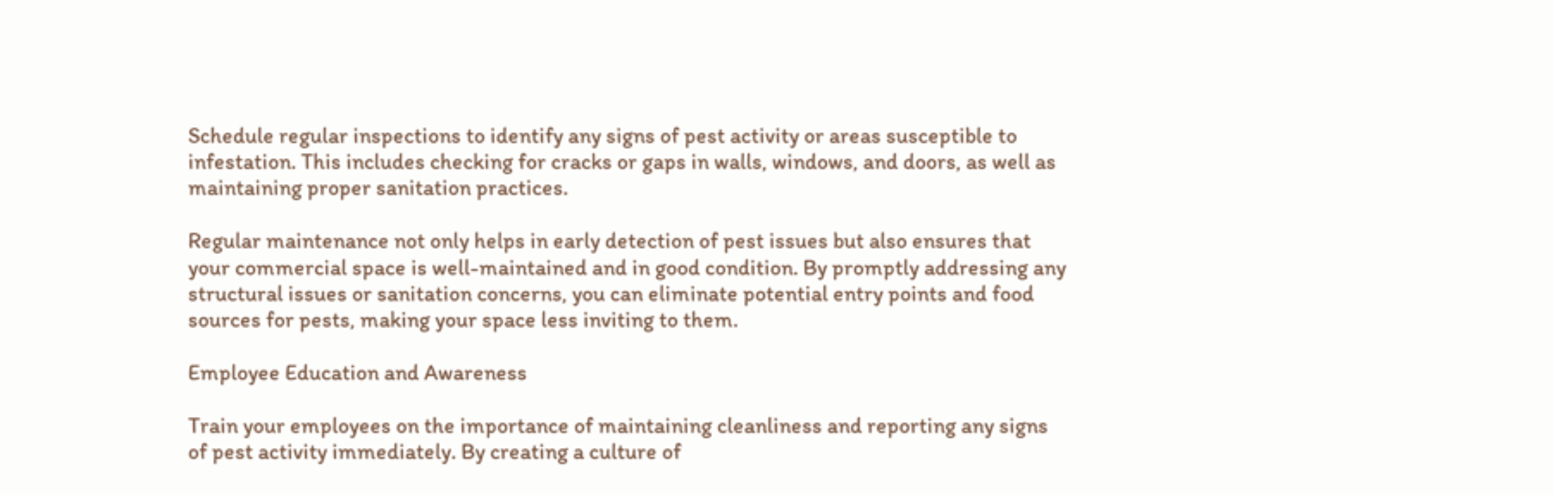Schedule regular inspections to identify any signs of pest activity or areas susceptible to infestation. This includes checking for cracks or gaps in walls, windows, and doors, as well as maintaining proper sanitation practices.

Regular maintenance not only helps in early detection of pest issues but also ensures that your commercial space is well-maintained and in good condition. By promptly addressing any structural issues or sanitation concerns, you can eliminate potential entry points and food sources for pests, making your space less inviting to them.

Employee Education and Awareness

Train your employees on the importance of maintaining cleanliness and reporting any signs of pest activity immediately. By creating a culture of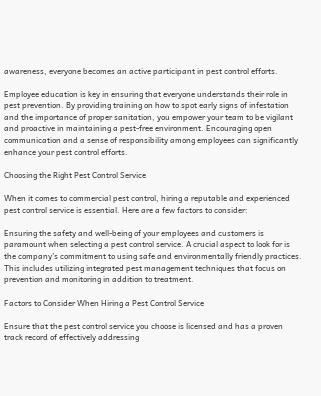awareness, everyone becomes an active participant in pest control efforts.

Employee education is key in ensuring that everyone understands their role in pest prevention. By providing training on how to spot early signs of infestation and the importance of proper sanitation, you empower your team to be vigilant and proactive in maintaining a pest-free environment. Encouraging open communication and a sense of responsibility among employees can significantly enhance your pest control efforts.

Choosing the Right Pest Control Service

When it comes to commercial pest control, hiring a reputable and experienced pest control service is essential. Here are a few factors to consider:

Ensuring the safety and well-being of your employees and customers is paramount when selecting a pest control service. A crucial aspect to look for is the company's commitment to using safe and environmentally friendly practices. This includes utilizing integrated pest management techniques that focus on prevention and monitoring in addition to treatment.

Factors to Consider When Hiring a Pest Control Service

Ensure that the pest control service you choose is licensed and has a proven track record of effectively addressing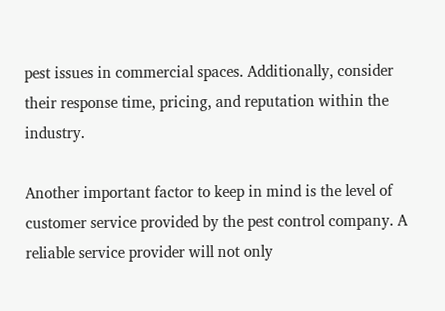pest issues in commercial spaces. Additionally, consider their response time, pricing, and reputation within the industry.

Another important factor to keep in mind is the level of customer service provided by the pest control company. A reliable service provider will not only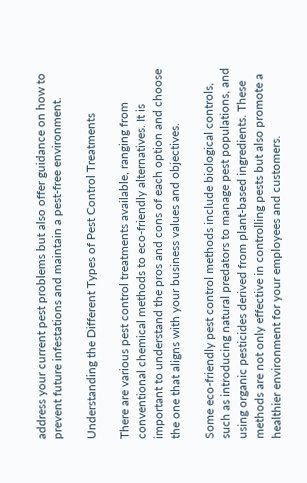address your current pest problems but also offer guidance on how to prevent future infestations and maintain a pest-free environment.

Understanding the Different Types of Pest Control Treatments

There are various pest control treatments available, ranging from conventional chemical methods to eco-friendly alternatives. It is important to understand the pros and cons of each option and choose the one that aligns with your business values and objectives.

Some eco-friendly pest control methods include biological controls, such as introducing natural predators to manage pest populations, and using organic pesticides derived from plant-based ingredients. These methods are not only effective in controlling pests but also promote a healthier environment for your employees and customers.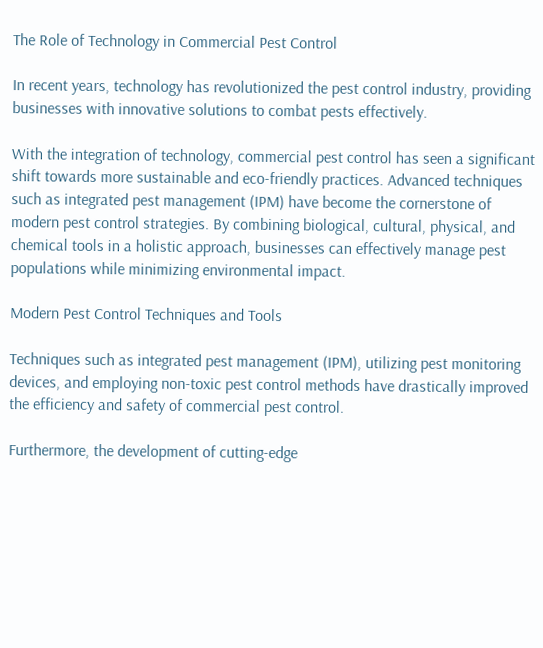The Role of Technology in Commercial Pest Control

In recent years, technology has revolutionized the pest control industry, providing businesses with innovative solutions to combat pests effectively.

With the integration of technology, commercial pest control has seen a significant shift towards more sustainable and eco-friendly practices. Advanced techniques such as integrated pest management (IPM) have become the cornerstone of modern pest control strategies. By combining biological, cultural, physical, and chemical tools in a holistic approach, businesses can effectively manage pest populations while minimizing environmental impact.

Modern Pest Control Techniques and Tools

Techniques such as integrated pest management (IPM), utilizing pest monitoring devices, and employing non-toxic pest control methods have drastically improved the efficiency and safety of commercial pest control.

Furthermore, the development of cutting-edge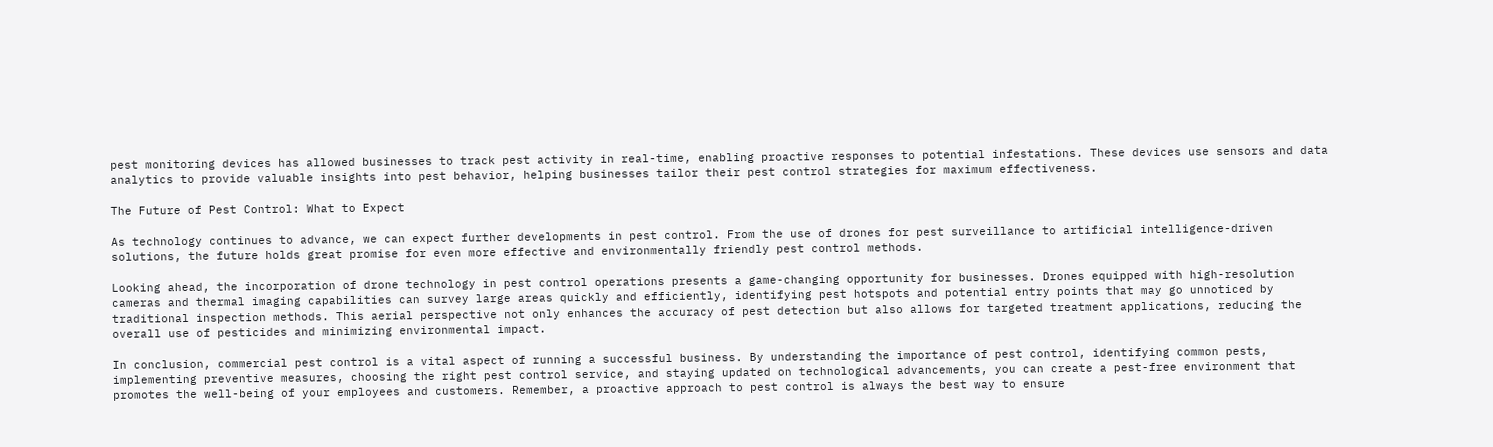pest monitoring devices has allowed businesses to track pest activity in real-time, enabling proactive responses to potential infestations. These devices use sensors and data analytics to provide valuable insights into pest behavior, helping businesses tailor their pest control strategies for maximum effectiveness.

The Future of Pest Control: What to Expect

As technology continues to advance, we can expect further developments in pest control. From the use of drones for pest surveillance to artificial intelligence-driven solutions, the future holds great promise for even more effective and environmentally friendly pest control methods.

Looking ahead, the incorporation of drone technology in pest control operations presents a game-changing opportunity for businesses. Drones equipped with high-resolution cameras and thermal imaging capabilities can survey large areas quickly and efficiently, identifying pest hotspots and potential entry points that may go unnoticed by traditional inspection methods. This aerial perspective not only enhances the accuracy of pest detection but also allows for targeted treatment applications, reducing the overall use of pesticides and minimizing environmental impact.

In conclusion, commercial pest control is a vital aspect of running a successful business. By understanding the importance of pest control, identifying common pests, implementing preventive measures, choosing the right pest control service, and staying updated on technological advancements, you can create a pest-free environment that promotes the well-being of your employees and customers. Remember, a proactive approach to pest control is always the best way to ensure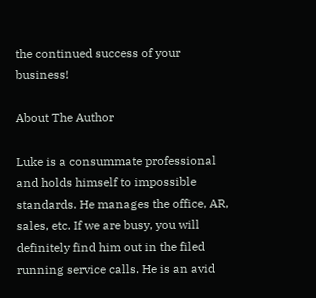the continued success of your business!

About The Author

Luke is a consummate professional and holds himself to impossible standards. He manages the office, AR, sales, etc. If we are busy, you will definitely find him out in the filed running service calls. He is an avid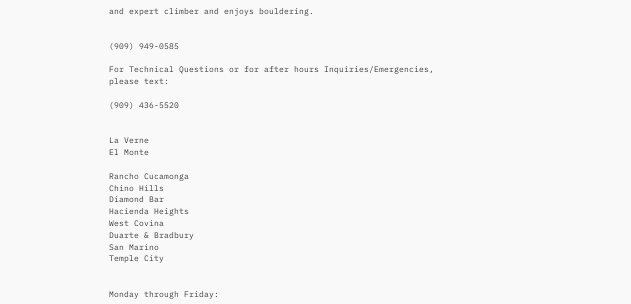and expert climber and enjoys bouldering.


(909) 949-0585

For Technical Questions or for after hours Inquiries/Emergencies, please text:

(909) 436-5520


La Verne
El Monte

Rancho Cucamonga
Chino Hills
Diamond Bar
Hacienda Heights
West Covina
Duarte & Bradbury
San Marino
Temple City


Monday through Friday: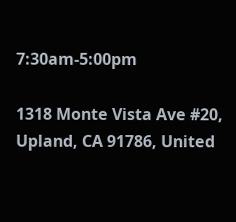7:30am-5:00pm

1318 Monte Vista Ave #20, Upland, CA 91786, United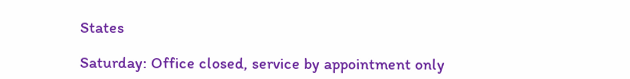States

Saturday: Office closed, service by appointment only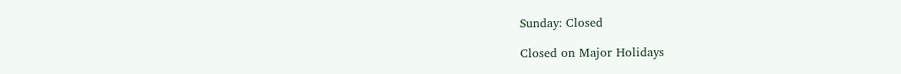Sunday: Closed

Closed on Major Holidays